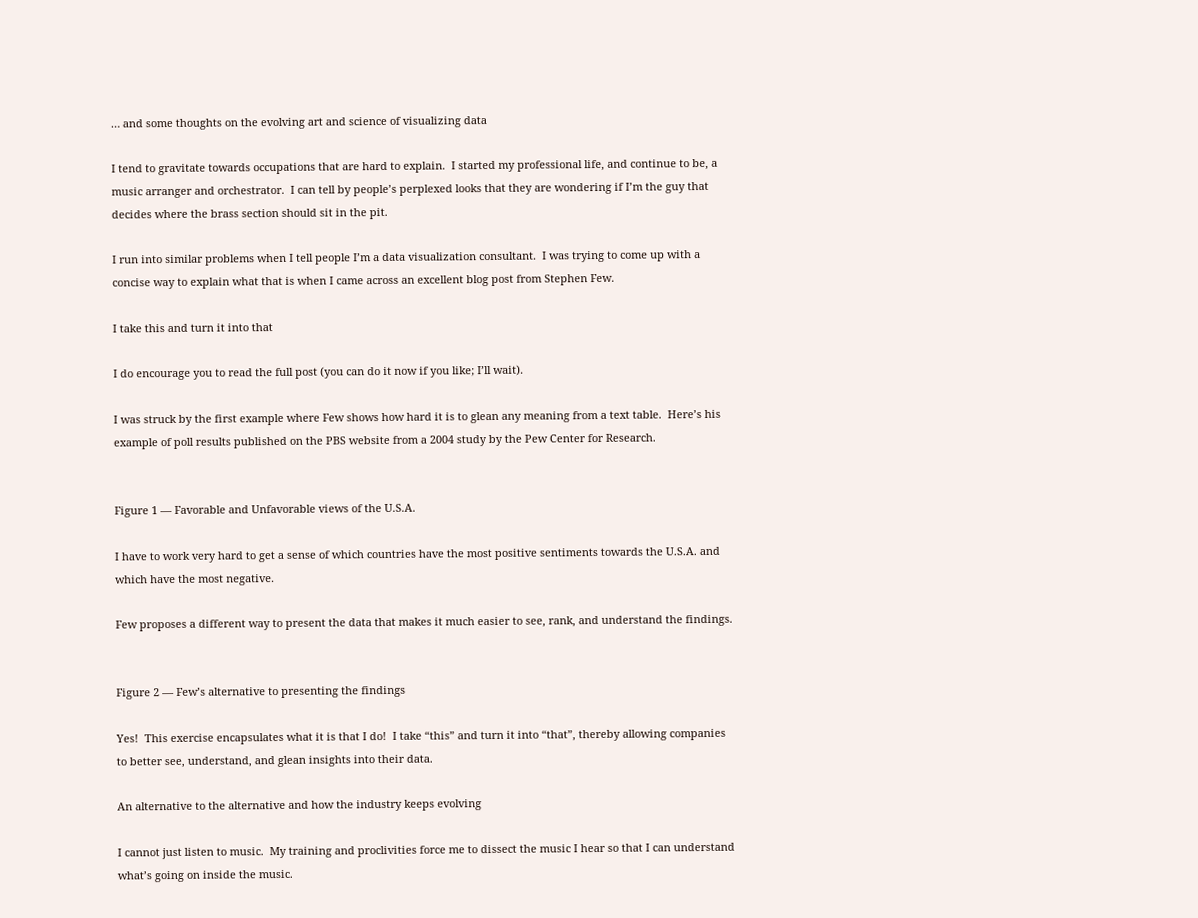… and some thoughts on the evolving art and science of visualizing data

I tend to gravitate towards occupations that are hard to explain.  I started my professional life, and continue to be, a music arranger and orchestrator.  I can tell by people’s perplexed looks that they are wondering if I’m the guy that decides where the brass section should sit in the pit.

I run into similar problems when I tell people I’m a data visualization consultant.  I was trying to come up with a concise way to explain what that is when I came across an excellent blog post from Stephen Few.

I take this and turn it into that

I do encourage you to read the full post (you can do it now if you like; I’ll wait).

I was struck by the first example where Few shows how hard it is to glean any meaning from a text table.  Here’s his example of poll results published on the PBS website from a 2004 study by the Pew Center for Research.


Figure 1 — Favorable and Unfavorable views of the U.S.A.

I have to work very hard to get a sense of which countries have the most positive sentiments towards the U.S.A. and which have the most negative.

Few proposes a different way to present the data that makes it much easier to see, rank, and understand the findings.


Figure 2 — Few’s alternative to presenting the findings

Yes!  This exercise encapsulates what it is that I do!  I take “this” and turn it into “that”, thereby allowing companies to better see, understand, and glean insights into their data.

An alternative to the alternative and how the industry keeps evolving

I cannot just listen to music.  My training and proclivities force me to dissect the music I hear so that I can understand what’s going on inside the music.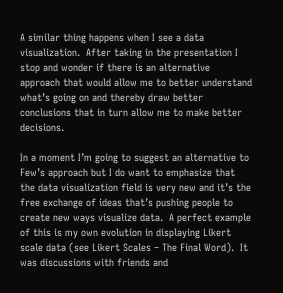A similar thing happens when I see a data visualization.  After taking in the presentation I stop and wonder if there is an alternative approach that would allow me to better understand what’s going on and thereby draw better conclusions that in turn allow me to make better decisions.

In a moment I’m going to suggest an alternative to Few’s approach but I do want to emphasize that the data visualization field is very new and it’s the free exchange of ideas that’s pushing people to create new ways visualize data.  A perfect example of this is my own evolution in displaying Likert scale data (see Likert Scales – The Final Word).  It was discussions with friends and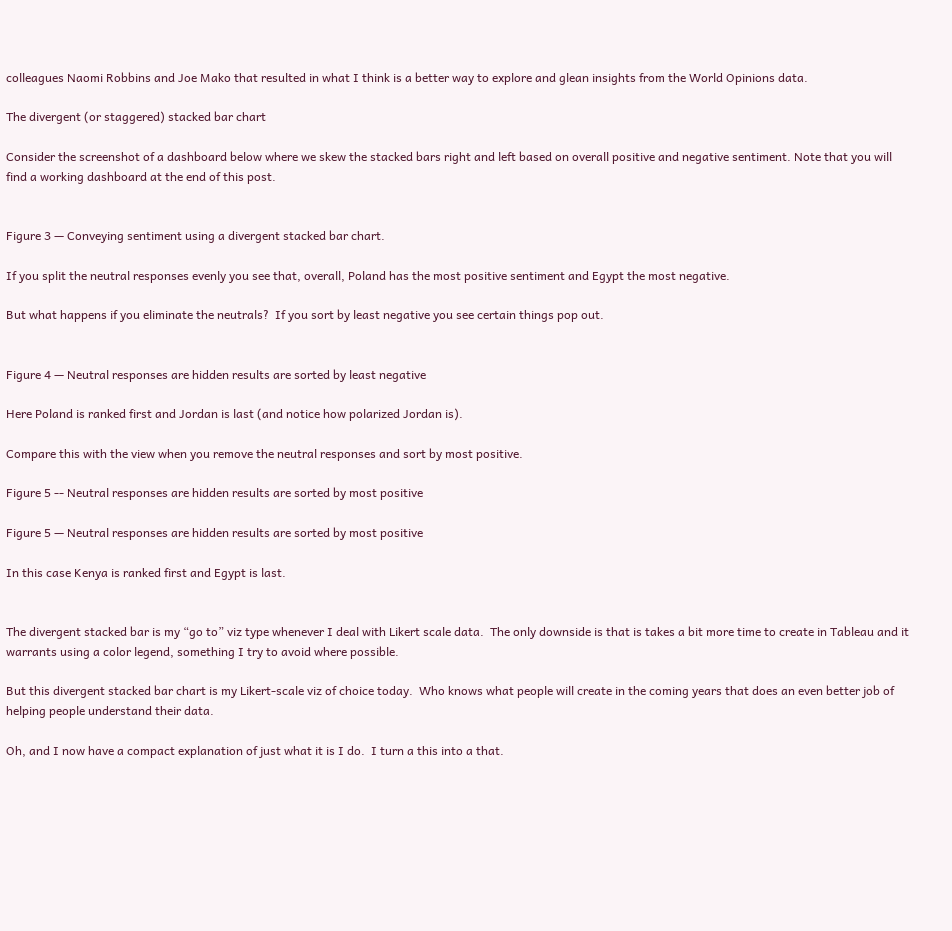colleagues Naomi Robbins and Joe Mako that resulted in what I think is a better way to explore and glean insights from the World Opinions data.

The divergent (or staggered) stacked bar chart

Consider the screenshot of a dashboard below where we skew the stacked bars right and left based on overall positive and negative sentiment. Note that you will find a working dashboard at the end of this post.


Figure 3 — Conveying sentiment using a divergent stacked bar chart.

If you split the neutral responses evenly you see that, overall, Poland has the most positive sentiment and Egypt the most negative.

But what happens if you eliminate the neutrals?  If you sort by least negative you see certain things pop out.


Figure 4 — Neutral responses are hidden results are sorted by least negative

Here Poland is ranked first and Jordan is last (and notice how polarized Jordan is).

Compare this with the view when you remove the neutral responses and sort by most positive.

Figure 5 -- Neutral responses are hidden results are sorted by most positive

Figure 5 — Neutral responses are hidden results are sorted by most positive

In this case Kenya is ranked first and Egypt is last.


The divergent stacked bar is my “go to” viz type whenever I deal with Likert scale data.  The only downside is that is takes a bit more time to create in Tableau and it warrants using a color legend, something I try to avoid where possible.

But this divergent stacked bar chart is my Likert-scale viz of choice today.  Who knows what people will create in the coming years that does an even better job of helping people understand their data.

Oh, and I now have a compact explanation of just what it is I do.  I turn a this into a that.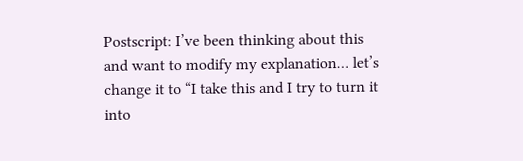Postscript: I’ve been thinking about this and want to modify my explanation… let’s change it to “I take this and I try to turn it into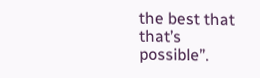the best that that’s possible”.